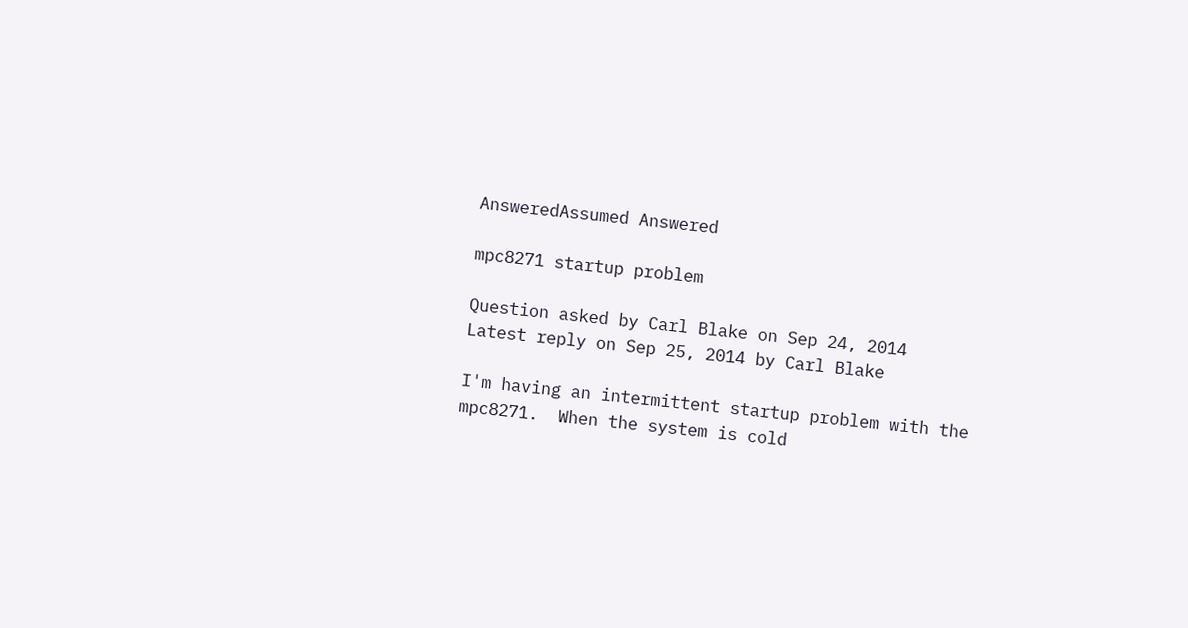AnsweredAssumed Answered

mpc8271 startup problem

Question asked by Carl Blake on Sep 24, 2014
Latest reply on Sep 25, 2014 by Carl Blake

I'm having an intermittent startup problem with the mpc8271.  When the system is cold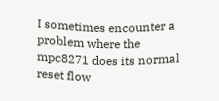I sometimes encounter a problem where the mpc8271 does its normal reset flow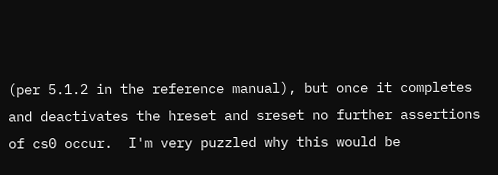(per 5.1.2 in the reference manual), but once it completes and deactivates the hreset and sreset no further assertions of cs0 occur.  I'm very puzzled why this would be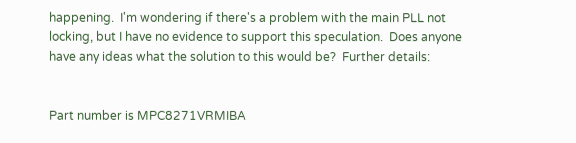happening.  I'm wondering if there's a problem with the main PLL not locking, but I have no evidence to support this speculation.  Does anyone have any ideas what the solution to this would be?  Further details:


Part number is MPC8271VRMIBA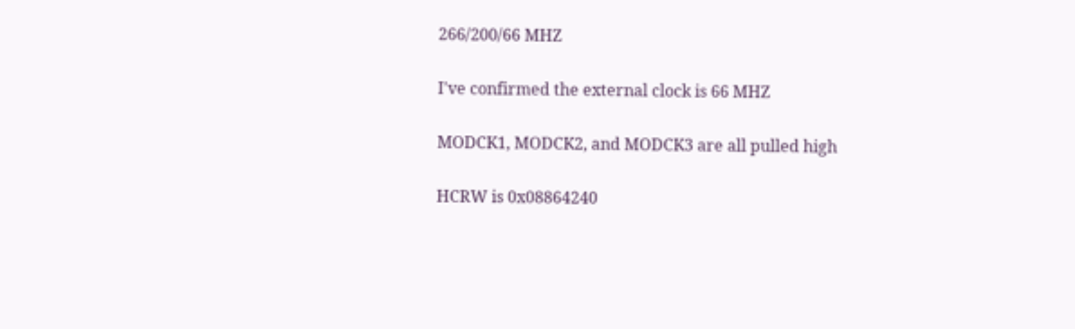266/200/66 MHZ

I've confirmed the external clock is 66 MHZ

MODCK1, MODCK2, and MODCK3 are all pulled high

HCRW is 0x08864240